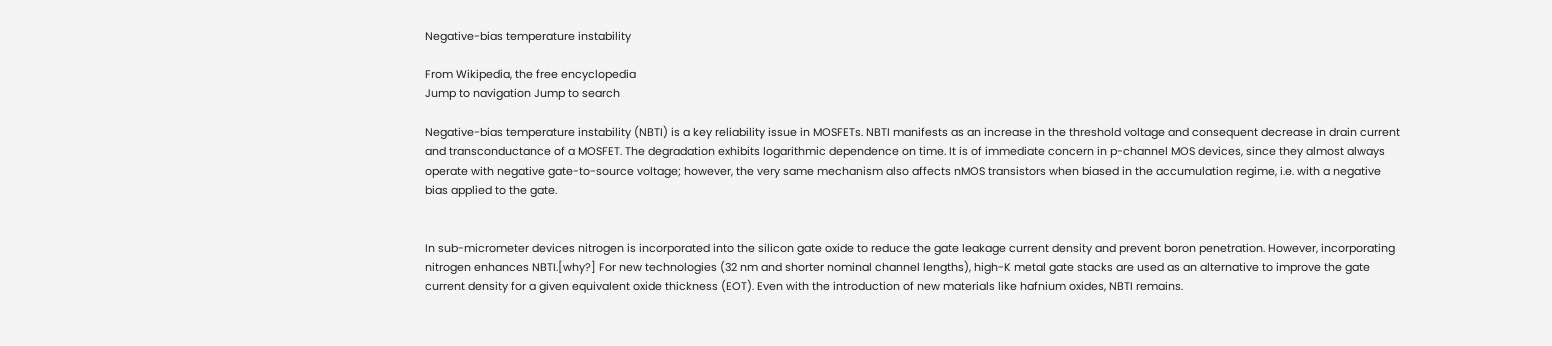Negative-bias temperature instability

From Wikipedia, the free encyclopedia
Jump to navigation Jump to search

Negative-bias temperature instability (NBTI) is a key reliability issue in MOSFETs. NBTI manifests as an increase in the threshold voltage and consequent decrease in drain current and transconductance of a MOSFET. The degradation exhibits logarithmic dependence on time. It is of immediate concern in p-channel MOS devices, since they almost always operate with negative gate-to-source voltage; however, the very same mechanism also affects nMOS transistors when biased in the accumulation regime, i.e. with a negative bias applied to the gate.


In sub-micrometer devices nitrogen is incorporated into the silicon gate oxide to reduce the gate leakage current density and prevent boron penetration. However, incorporating nitrogen enhances NBTI.[why?] For new technologies (32 nm and shorter nominal channel lengths), high-K metal gate stacks are used as an alternative to improve the gate current density for a given equivalent oxide thickness (EOT). Even with the introduction of new materials like hafnium oxides, NBTI remains.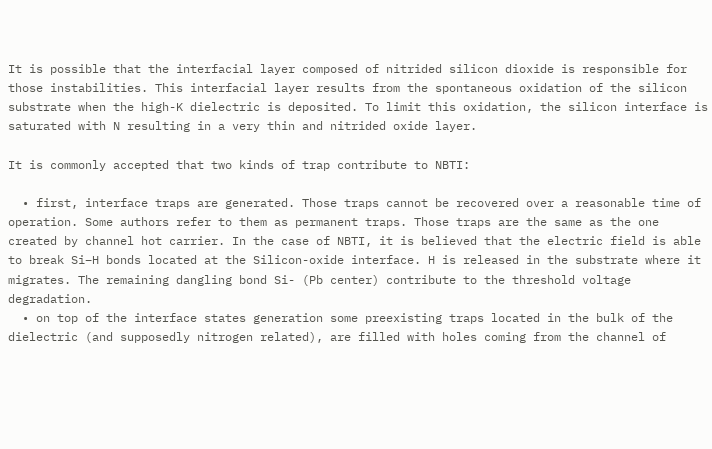It is possible that the interfacial layer composed of nitrided silicon dioxide is responsible for those instabilities. This interfacial layer results from the spontaneous oxidation of the silicon substrate when the high-K dielectric is deposited. To limit this oxidation, the silicon interface is saturated with N resulting in a very thin and nitrided oxide layer.

It is commonly accepted that two kinds of trap contribute to NBTI:

  • first, interface traps are generated. Those traps cannot be recovered over a reasonable time of operation. Some authors refer to them as permanent traps. Those traps are the same as the one created by channel hot carrier. In the case of NBTI, it is believed that the electric field is able to break Si–H bonds located at the Silicon-oxide interface. H is released in the substrate where it migrates. The remaining dangling bond Si- (Pb center) contribute to the threshold voltage degradation.
  • on top of the interface states generation some preexisting traps located in the bulk of the dielectric (and supposedly nitrogen related), are filled with holes coming from the channel of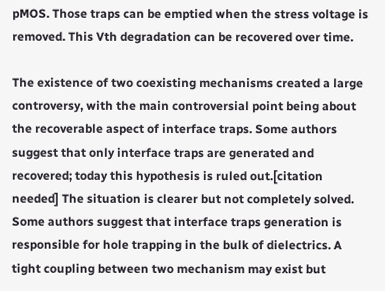pMOS. Those traps can be emptied when the stress voltage is removed. This Vth degradation can be recovered over time.

The existence of two coexisting mechanisms created a large controversy, with the main controversial point being about the recoverable aspect of interface traps. Some authors suggest that only interface traps are generated and recovered; today this hypothesis is ruled out.[citation needed] The situation is clearer but not completely solved. Some authors suggest that interface traps generation is responsible for hole trapping in the bulk of dielectrics. A tight coupling between two mechanism may exist but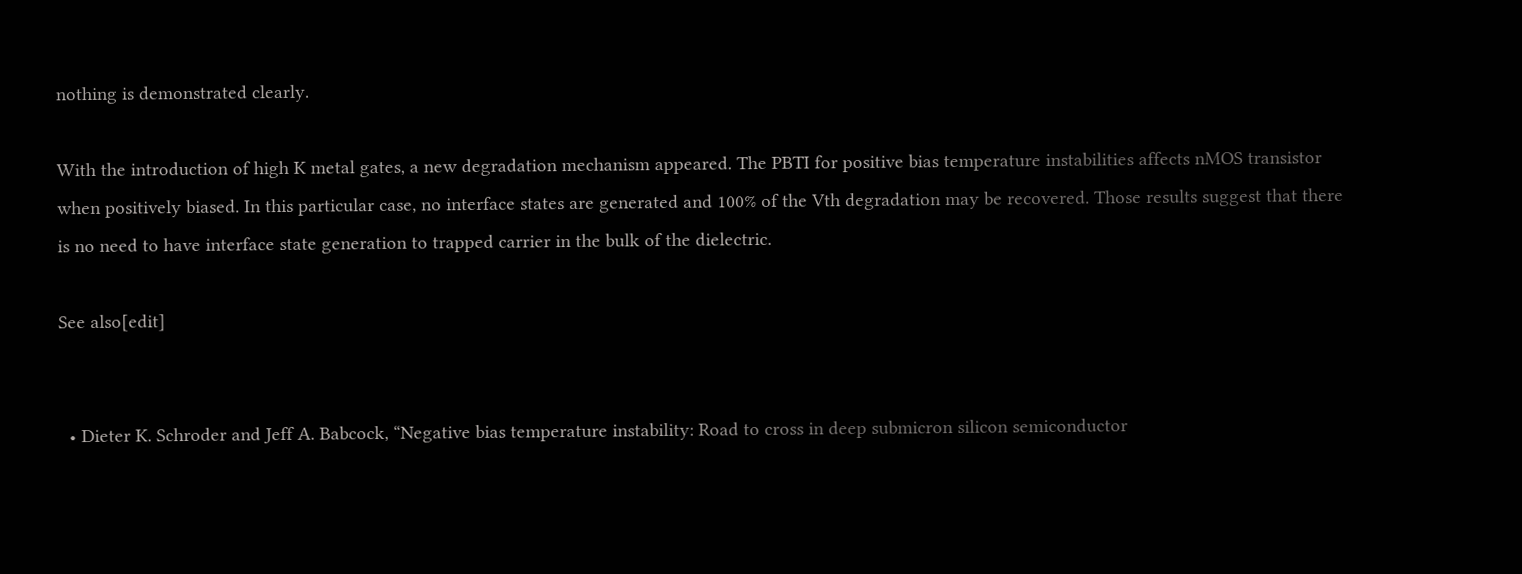nothing is demonstrated clearly.

With the introduction of high K metal gates, a new degradation mechanism appeared. The PBTI for positive bias temperature instabilities affects nMOS transistor when positively biased. In this particular case, no interface states are generated and 100% of the Vth degradation may be recovered. Those results suggest that there is no need to have interface state generation to trapped carrier in the bulk of the dielectric.

See also[edit]


  • Dieter K. Schroder and Jeff A. Babcock, “Negative bias temperature instability: Road to cross in deep submicron silicon semiconductor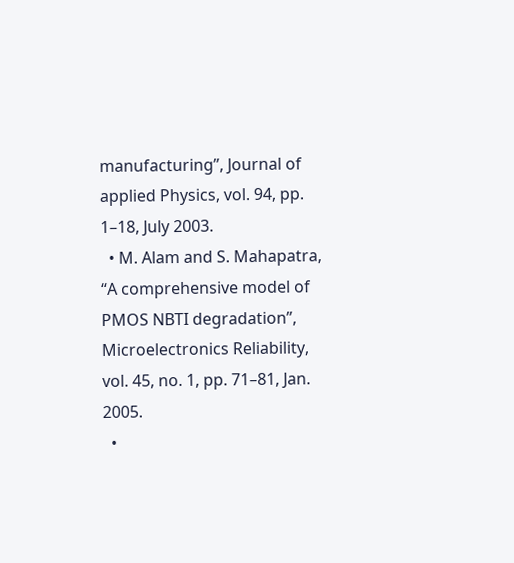manufacturing”, Journal of applied Physics, vol. 94, pp. 1–18, July 2003.
  • M. Alam and S. Mahapatra, “A comprehensive model of PMOS NBTI degradation”, Microelectronics Reliability, vol. 45, no. 1, pp. 71–81, Jan. 2005.
  •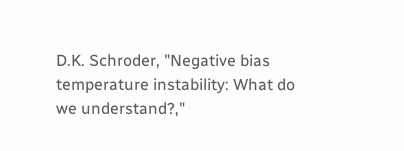D.K. Schroder, "Negative bias temperature instability: What do we understand?,"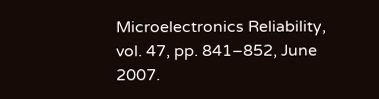Microelectronics Reliability, vol. 47, pp. 841–852, June 2007.